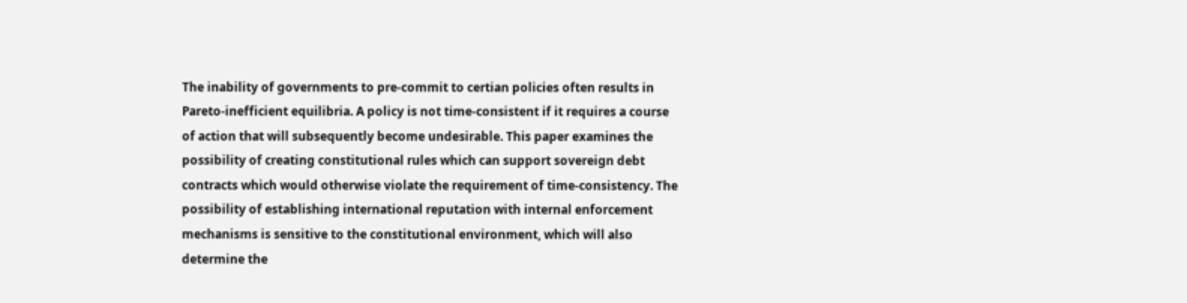The inability of governments to pre-commit to certian policies often results in Pareto-inefficient equilibria. A policy is not time-consistent if it requires a course of action that will subsequently become undesirable. This paper examines the possibility of creating constitutional rules which can support sovereign debt contracts which would otherwise violate the requirement of time-consistency. The possibility of establishing international reputation with internal enforcement mechanisms is sensitive to the constitutional environment, which will also determine the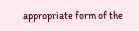appropriate form of the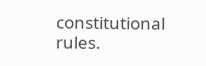constitutional rules.